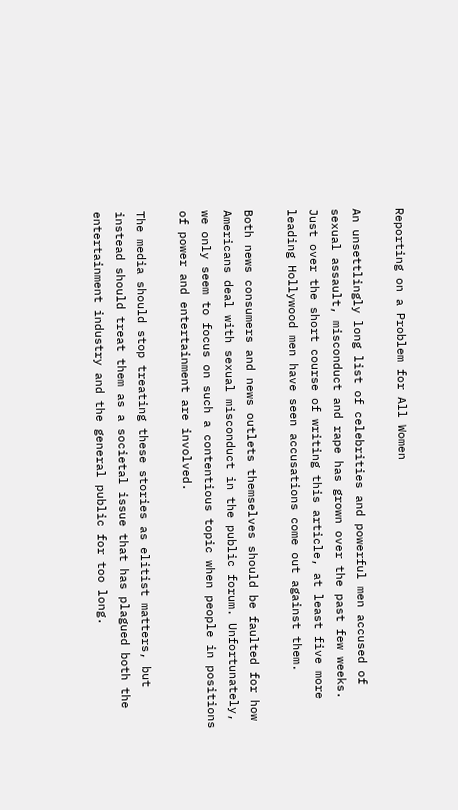Reporting on a Problem for All Women

An unsettlingly long list of celebrities and powerful men accused of sexual assault, misconduct and rape has grown over the past few weeks. Just over the short course of writing this article, at least five more leading Hollywood men have seen accusations come out against them.

Both news consumers and news outlets themselves should be faulted for how Americans deal with sexual misconduct in the public forum. Unfortunately, we only seem to focus on such a contentious topic when people in positions of power and entertainment are involved.

The media should stop treating these stories as elitist matters, but instead should treat them as a societal issue that has plagued both the entertainment industry and the general public for too long.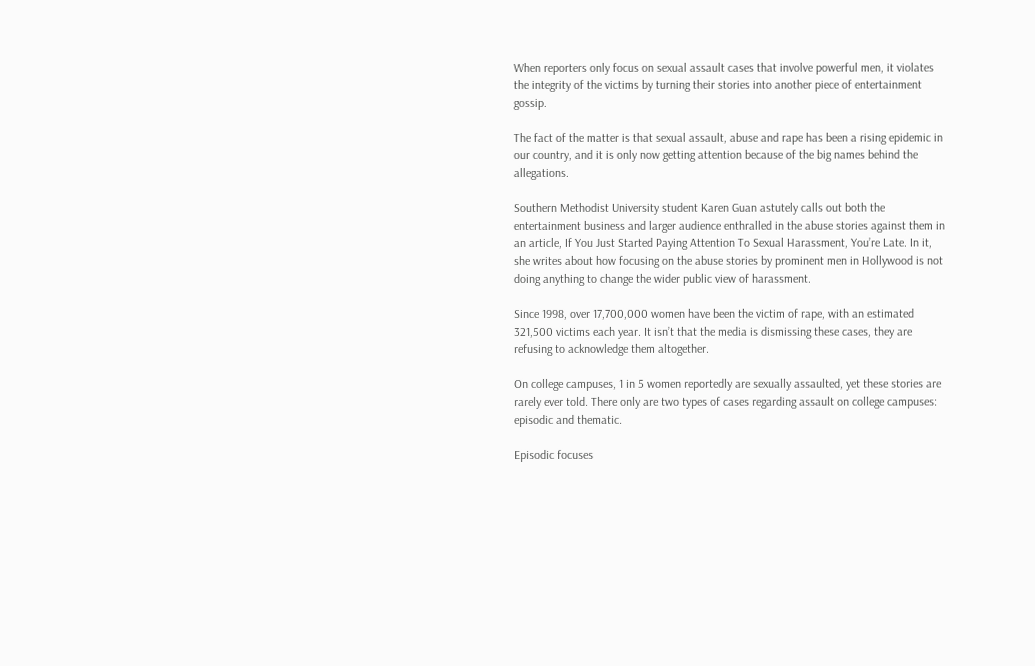When reporters only focus on sexual assault cases that involve powerful men, it violates the integrity of the victims by turning their stories into another piece of entertainment gossip.

The fact of the matter is that sexual assault, abuse and rape has been a rising epidemic in our country, and it is only now getting attention because of the big names behind the allegations.

Southern Methodist University student Karen Guan astutely calls out both the entertainment business and larger audience enthralled in the abuse stories against them in an article, If You Just Started Paying Attention To Sexual Harassment, You’re Late. In it, she writes about how focusing on the abuse stories by prominent men in Hollywood is not doing anything to change the wider public view of harassment.

Since 1998, over 17,700,000 women have been the victim of rape, with an estimated 321,500 victims each year. It isn’t that the media is dismissing these cases, they are refusing to acknowledge them altogether.

On college campuses, 1 in 5 women reportedly are sexually assaulted, yet these stories are rarely ever told. There only are two types of cases regarding assault on college campuses: episodic and thematic.

Episodic focuses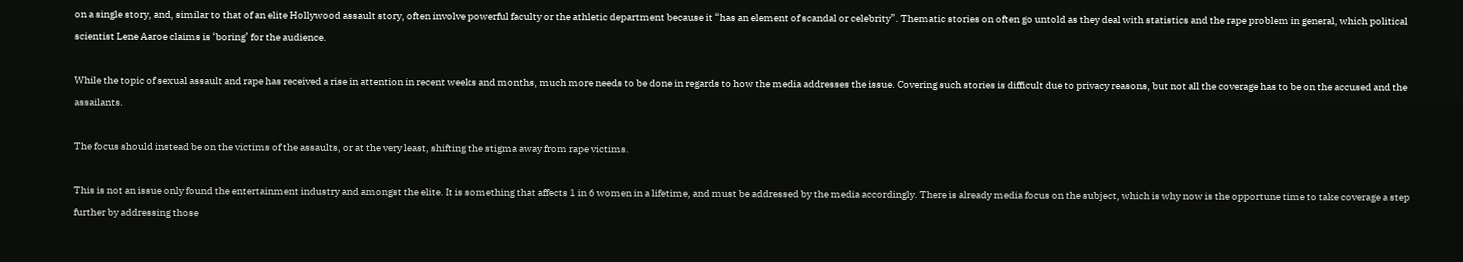on a single story, and, similar to that of an elite Hollywood assault story, often involve powerful faculty or the athletic department because it “has an element of scandal or celebrity”. Thematic stories on often go untold as they deal with statistics and the rape problem in general, which political scientist Lene Aaroe claims is ‘boring’ for the audience.

While the topic of sexual assault and rape has received a rise in attention in recent weeks and months, much more needs to be done in regards to how the media addresses the issue. Covering such stories is difficult due to privacy reasons, but not all the coverage has to be on the accused and the assailants.

The focus should instead be on the victims of the assaults, or at the very least, shifting the stigma away from rape victims.

This is not an issue only found the entertainment industry and amongst the elite. It is something that affects 1 in 6 women in a lifetime, and must be addressed by the media accordingly. There is already media focus on the subject, which is why now is the opportune time to take coverage a step further by addressing those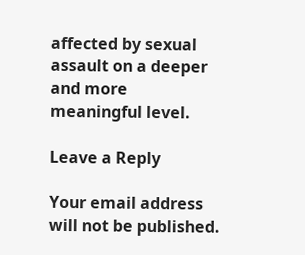affected by sexual assault on a deeper and more meaningful level.

Leave a Reply

Your email address will not be published.